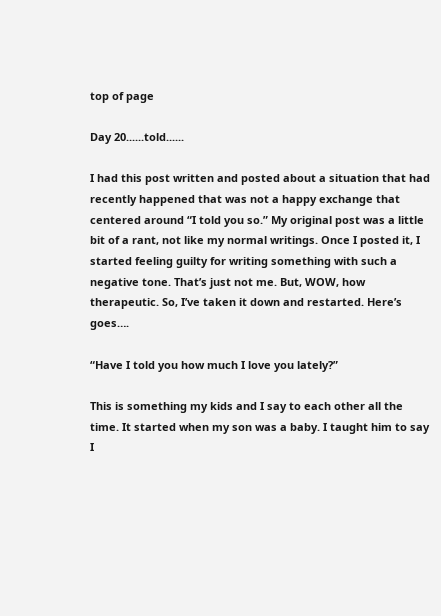top of page

Day 20......told......

I had this post written and posted about a situation that had recently happened that was not a happy exchange that centered around “I told you so.” My original post was a little bit of a rant, not like my normal writings. Once I posted it, I started feeling guilty for writing something with such a negative tone. That’s just not me. But, WOW, how therapeutic. So, I’ve taken it down and restarted. Here’s goes….

“Have I told you how much I love you lately?”

This is something my kids and I say to each other all the time. It started when my son was a baby. I taught him to say I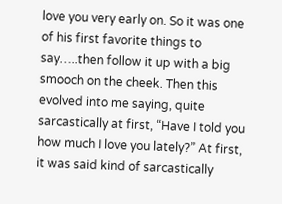love you very early on. So it was one of his first favorite things to say…..then follow it up with a big smooch on the cheek. Then this evolved into me saying, quite sarcastically at first, “Have I told you how much I love you lately?” At first, it was said kind of sarcastically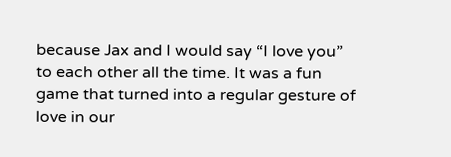because Jax and I would say “I love you” to each other all the time. It was a fun game that turned into a regular gesture of love in our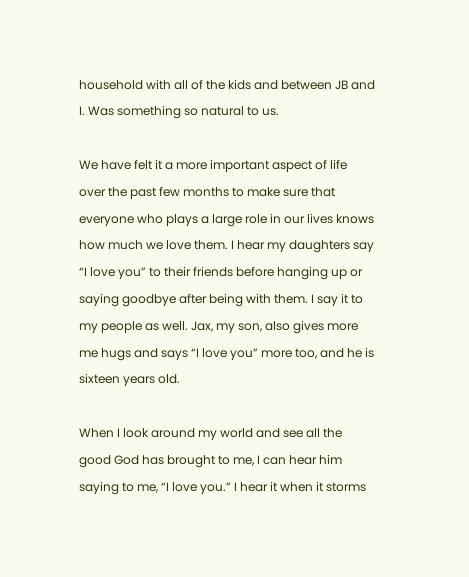household with all of the kids and between JB and I. Was something so natural to us.

We have felt it a more important aspect of life over the past few months to make sure that everyone who plays a large role in our lives knows how much we love them. I hear my daughters say “I love you” to their friends before hanging up or saying goodbye after being with them. I say it to my people as well. Jax, my son, also gives more me hugs and says “I love you” more too, and he is sixteen years old.

When I look around my world and see all the good God has brought to me, I can hear him saying to me, “I love you.” I hear it when it storms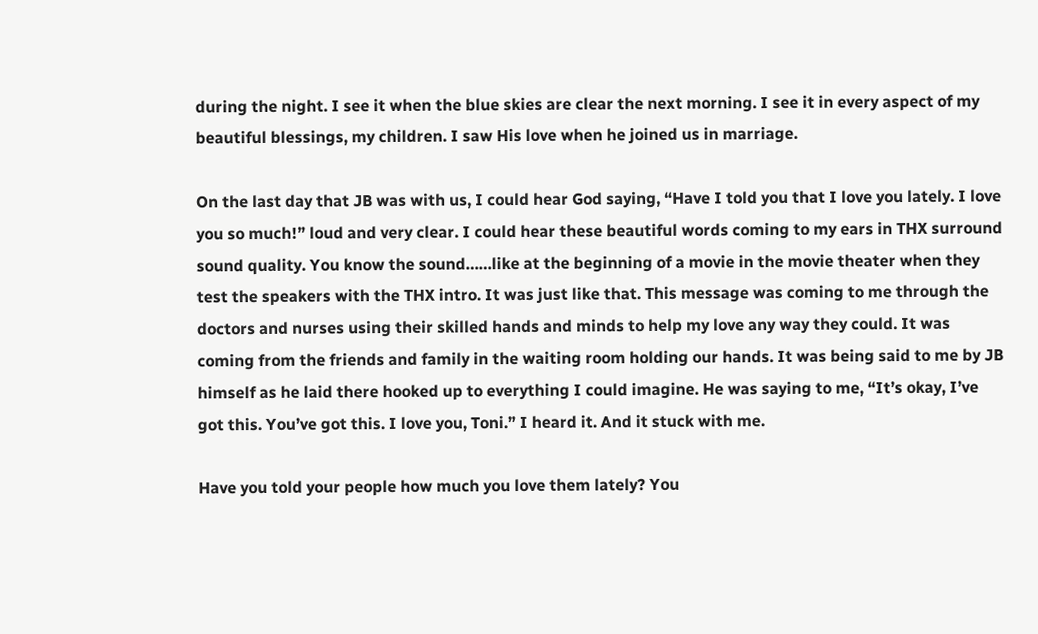during the night. I see it when the blue skies are clear the next morning. I see it in every aspect of my beautiful blessings, my children. I saw His love when he joined us in marriage.

On the last day that JB was with us, I could hear God saying, “Have I told you that I love you lately. I love you so much!” loud and very clear. I could hear these beautiful words coming to my ears in THX surround sound quality. You know the sound……like at the beginning of a movie in the movie theater when they test the speakers with the THX intro. It was just like that. This message was coming to me through the doctors and nurses using their skilled hands and minds to help my love any way they could. It was coming from the friends and family in the waiting room holding our hands. It was being said to me by JB himself as he laid there hooked up to everything I could imagine. He was saying to me, “It’s okay, I’ve got this. You’ve got this. I love you, Toni.” I heard it. And it stuck with me.

Have you told your people how much you love them lately? You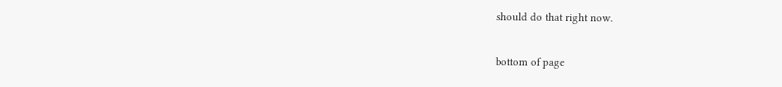should do that right now.

bottom of page